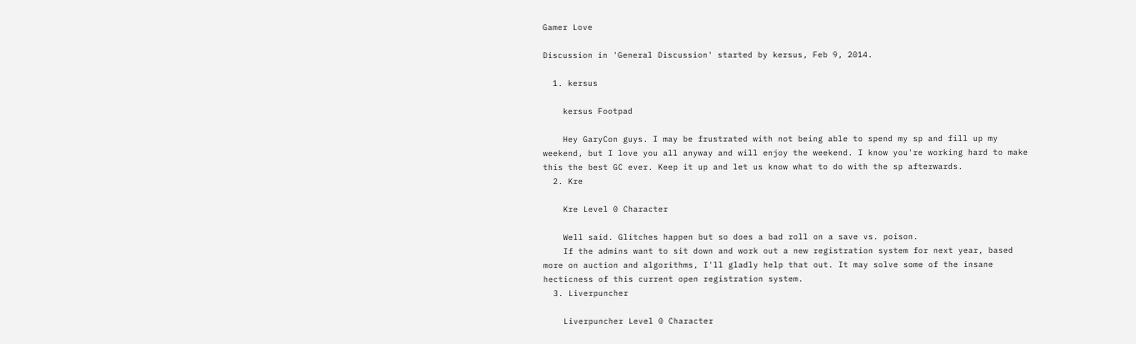Gamer Love

Discussion in 'General Discussion' started by kersus, Feb 9, 2014.

  1. kersus

    kersus Footpad

    Hey GaryCon guys. I may be frustrated with not being able to spend my sp and fill up my weekend, but I love you all anyway and will enjoy the weekend. I know you're working hard to make this the best GC ever. Keep it up and let us know what to do with the sp afterwards.
  2. Kre

    Kre Level 0 Character

    Well said. Glitches happen but so does a bad roll on a save vs. poison.
    If the admins want to sit down and work out a new registration system for next year, based more on auction and algorithms, I'll gladly help that out. It may solve some of the insane hecticness of this current open registration system.
  3. Liverpuncher

    Liverpuncher Level 0 Character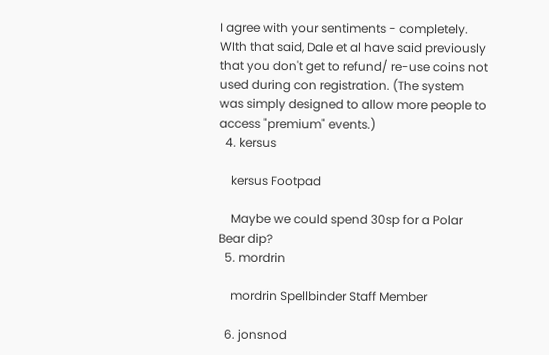I agree with your sentiments - completely. WIth that said, Dale et al have said previously that you don't get to refund/ re-use coins not used during con registration. (The system was simply designed to allow more people to access "premium" events.)
  4. kersus

    kersus Footpad

    Maybe we could spend 30sp for a Polar Bear dip?
  5. mordrin

    mordrin Spellbinder Staff Member

  6. jonsnod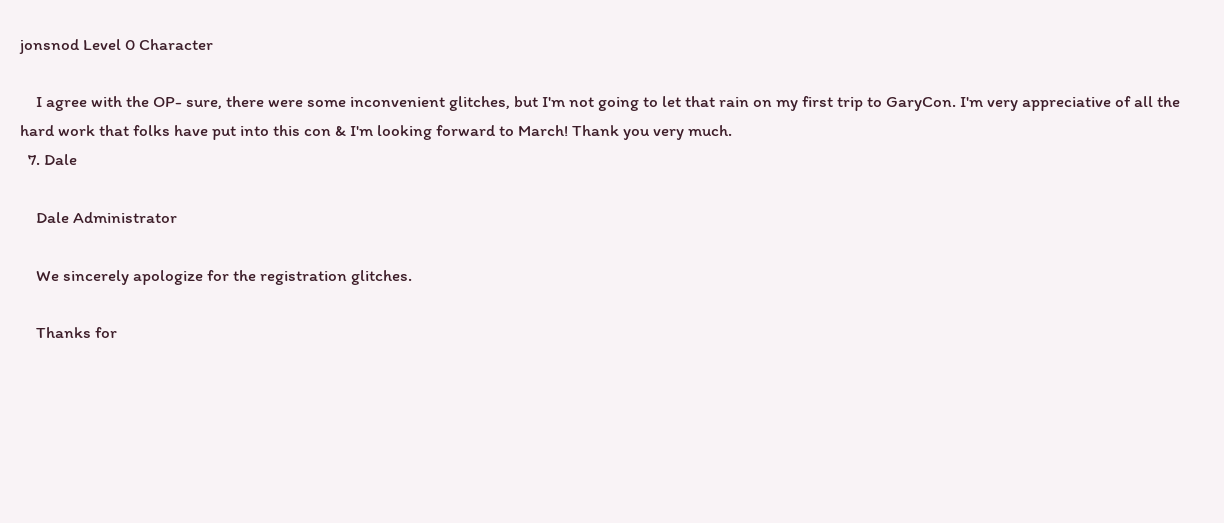jonsnod Level 0 Character

    I agree with the OP- sure, there were some inconvenient glitches, but I'm not going to let that rain on my first trip to GaryCon. I'm very appreciative of all the hard work that folks have put into this con & I'm looking forward to March! Thank you very much.
  7. Dale

    Dale Administrator

    We sincerely apologize for the registration glitches.

    Thanks for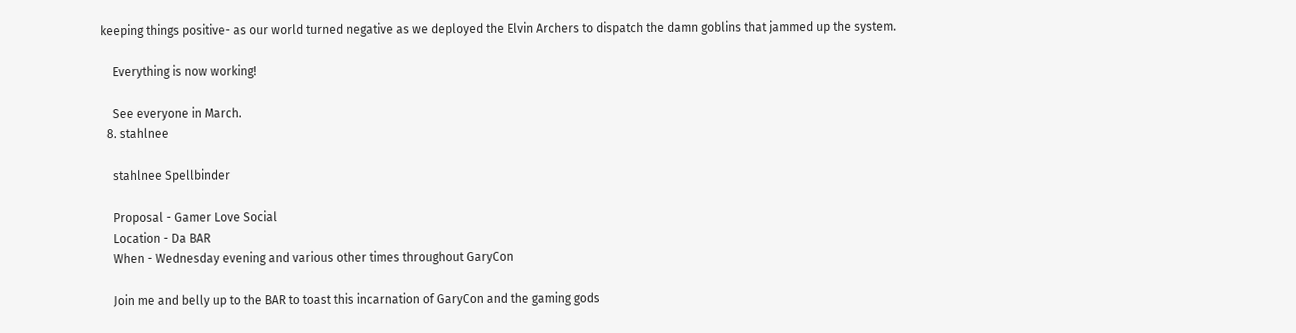keeping things positive- as our world turned negative as we deployed the Elvin Archers to dispatch the damn goblins that jammed up the system.

    Everything is now working!

    See everyone in March.
  8. stahlnee

    stahlnee Spellbinder

    Proposal - Gamer Love Social
    Location - Da BAR
    When - Wednesday evening and various other times throughout GaryCon

    Join me and belly up to the BAR to toast this incarnation of GaryCon and the gaming gods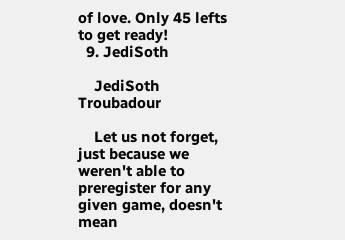of love. Only 45 lefts to get ready!
  9. JediSoth

    JediSoth Troubadour

    Let us not forget, just because we weren't able to preregister for any given game, doesn't mean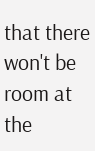that there won't be room at the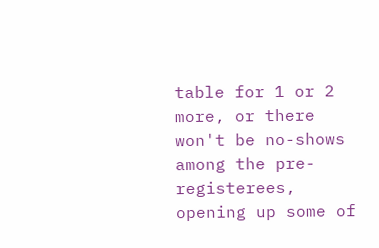table for 1 or 2 more, or there won't be no-shows among the pre-registerees, opening up some of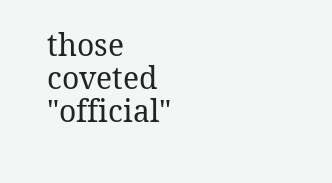those coveted "official"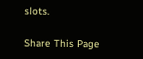slots.

Share This Page